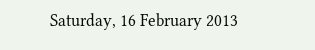Saturday, 16 February 2013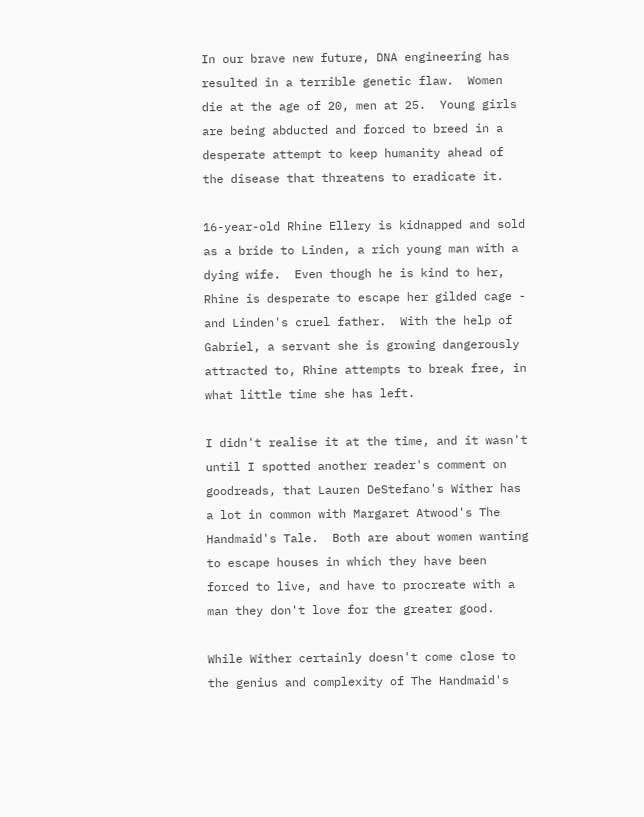In our brave new future, DNA engineering has resulted in a terrible genetic flaw.  Women die at the age of 20, men at 25.  Young girls are being abducted and forced to breed in a desperate attempt to keep humanity ahead of the disease that threatens to eradicate it.

16-year-old Rhine Ellery is kidnapped and sold as a bride to Linden, a rich young man with a dying wife.  Even though he is kind to her, Rhine is desperate to escape her gilded cage - and Linden's cruel father.  With the help of Gabriel, a servant she is growing dangerously attracted to, Rhine attempts to break free, in what little time she has left.

I didn't realise it at the time, and it wasn't until I spotted another reader's comment on goodreads, that Lauren DeStefano's Wither has a lot in common with Margaret Atwood's The Handmaid's Tale.  Both are about women wanting to escape houses in which they have been forced to live, and have to procreate with a man they don't love for the greater good.

While Wither certainly doesn't come close to the genius and complexity of The Handmaid's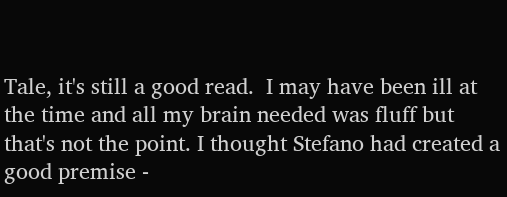Tale, it's still a good read.  I may have been ill at the time and all my brain needed was fluff but that's not the point. I thought Stefano had created a good premise -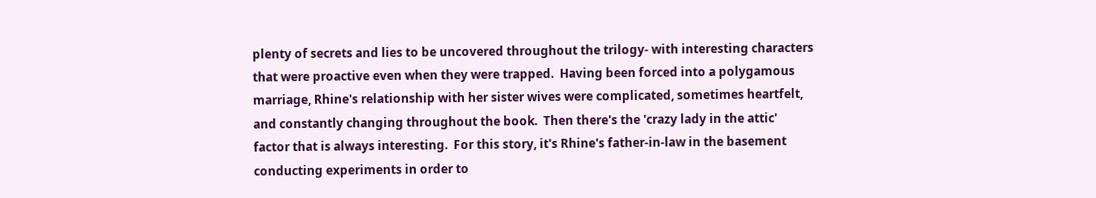plenty of secrets and lies to be uncovered throughout the trilogy- with interesting characters that were proactive even when they were trapped.  Having been forced into a polygamous marriage, Rhine's relationship with her sister wives were complicated, sometimes heartfelt, and constantly changing throughout the book.  Then there's the 'crazy lady in the attic' factor that is always interesting.  For this story, it's Rhine's father-in-law in the basement conducting experiments in order to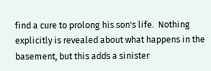find a cure to prolong his son's life.  Nothing explicitly is revealed about what happens in the basement, but this adds a sinister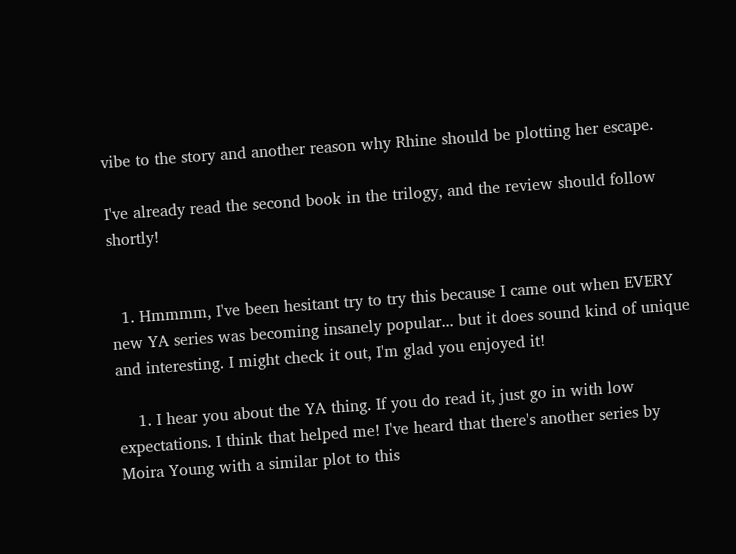vibe to the story and another reason why Rhine should be plotting her escape.

I've already read the second book in the trilogy, and the review should follow shortly!


  1. Hmmmm, I've been hesitant try to try this because I came out when EVERY new YA series was becoming insanely popular... but it does sound kind of unique and interesting. I might check it out, I'm glad you enjoyed it!

    1. I hear you about the YA thing. If you do read it, just go in with low expectations. I think that helped me! I've heard that there's another series by Moira Young with a similar plot to this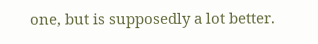one, but is supposedly a lot better.